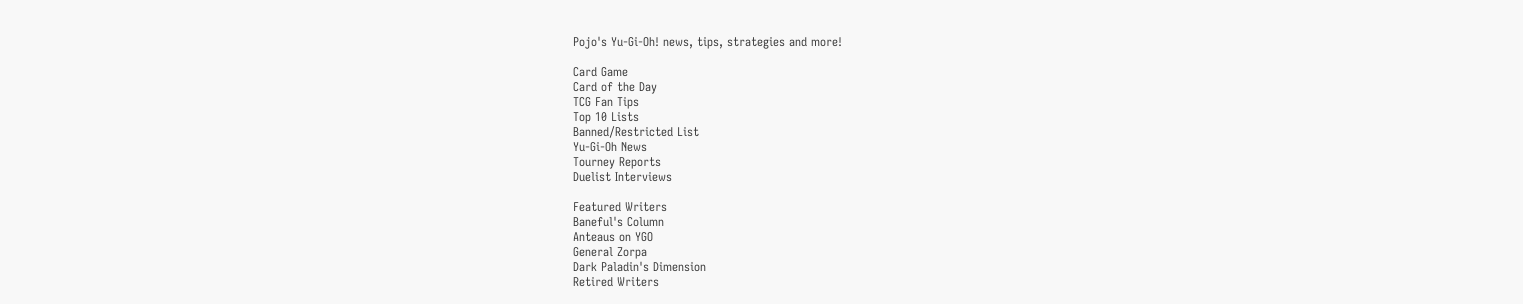Pojo's Yu-Gi-Oh! news, tips, strategies and more!

Card Game
Card of the Day
TCG Fan Tips
Top 10 Lists
Banned/Restricted List
Yu-Gi-Oh News
Tourney Reports
Duelist Interviews

Featured Writers
Baneful's Column
Anteaus on YGO
General Zorpa
Dark Paladin's Dimension
Retired Writers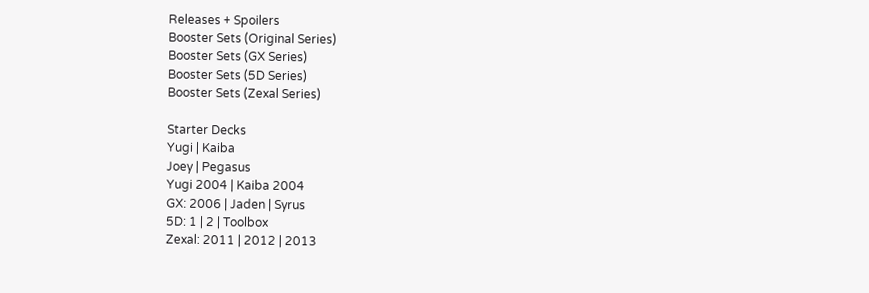Releases + Spoilers
Booster Sets (Original Series)
Booster Sets (GX Series)
Booster Sets (5D Series)
Booster Sets (Zexal Series)

Starter Decks
Yugi | Kaiba
Joey | Pegasus
Yugi 2004 | Kaiba 2004
GX: 2006 | Jaden | Syrus
5D: 1 | 2 | Toolbox
Zexal: 2011 | 2012 | 2013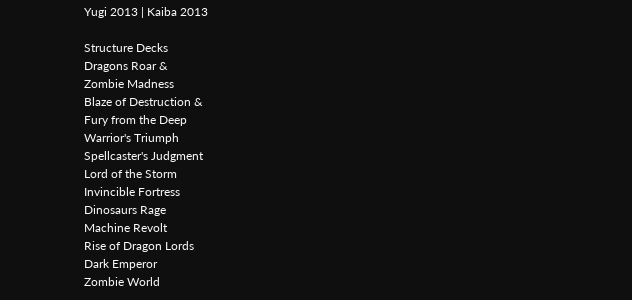Yugi 2013 | Kaiba 2013

Structure Decks
Dragons Roar &
Zombie Madness
Blaze of Destruction &
Fury from the Deep
Warrior's Triumph
Spellcaster's Judgment
Lord of the Storm
Invincible Fortress
Dinosaurs Rage
Machine Revolt
Rise of Dragon Lords
Dark Emperor
Zombie World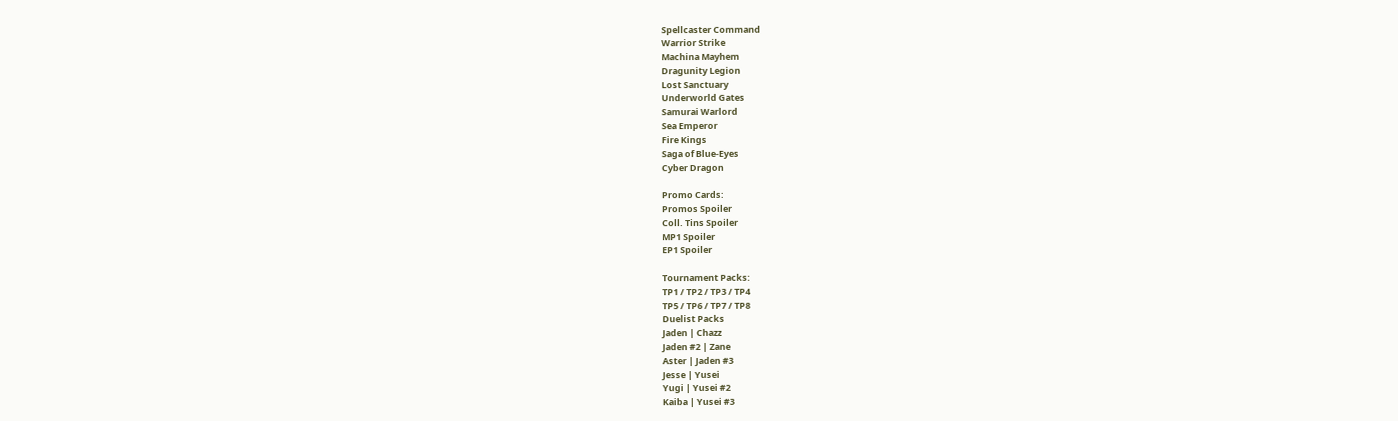Spellcaster Command
Warrior Strike
Machina Mayhem
Dragunity Legion
Lost Sanctuary
Underworld Gates
Samurai Warlord
Sea Emperor
Fire Kings
Saga of Blue-Eyes
Cyber Dragon

Promo Cards:
Promos Spoiler
Coll. Tins Spoiler
MP1 Spoiler
EP1 Spoiler

Tournament Packs:
TP1 / TP2 / TP3 / TP4
TP5 / TP6 / TP7 / TP8
Duelist Packs
Jaden | Chazz
Jaden #2 | Zane
Aster | Jaden #3
Jesse | Yusei
Yugi | Yusei #2
Kaiba | Yusei #3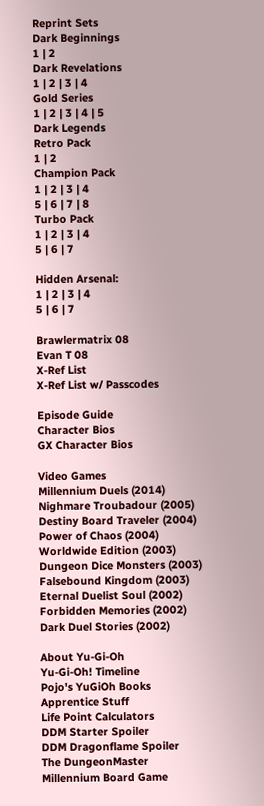Reprint Sets
Dark Beginnings
1 | 2
Dark Revelations
1 | 2 | 3 | 4
Gold Series
1 | 2 | 3 | 4 | 5
Dark Legends
Retro Pack
1 | 2
Champion Pack
1 | 2 | 3 | 4
5 | 6 | 7 | 8
Turbo Pack
1 | 2 | 3 | 4
5 | 6 | 7

Hidden Arsenal:
1 | 2 | 3 | 4
5 | 6 | 7

Brawlermatrix 08
Evan T 08
X-Ref List
X-Ref List w/ Passcodes

Episode Guide
Character Bios
GX Character Bios

Video Games
Millennium Duels (2014)
Nighmare Troubadour (2005)
Destiny Board Traveler (2004)
Power of Chaos (2004)
Worldwide Edition (2003)
Dungeon Dice Monsters (2003)
Falsebound Kingdom (2003)
Eternal Duelist Soul (2002)
Forbidden Memories (2002)
Dark Duel Stories (2002)

About Yu-Gi-Oh
Yu-Gi-Oh! Timeline
Pojo's YuGiOh Books
Apprentice Stuff
Life Point Calculators
DDM Starter Spoiler
DDM Dragonflame Spoiler
The DungeonMaster
Millennium Board Game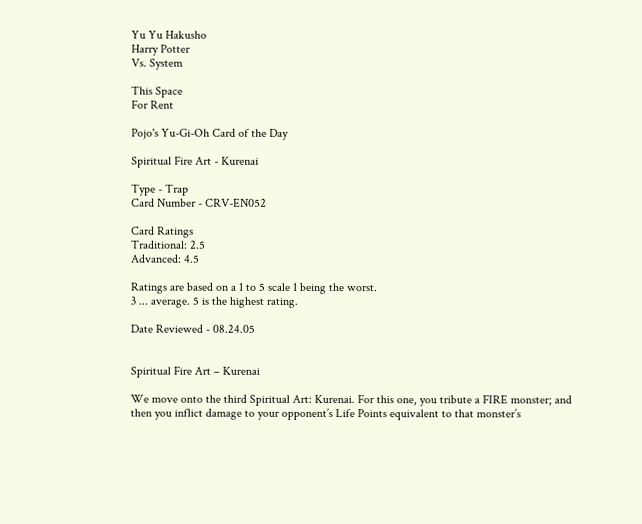Yu Yu Hakusho
Harry Potter
Vs. System

This Space
For Rent

Pojo's Yu-Gi-Oh Card of the Day

Spiritual Fire Art - Kurenai

Type - Trap
Card Number - CRV-EN052

Card Ratings
Traditional: 2.5
Advanced: 4.5

Ratings are based on a 1 to 5 scale 1 being the worst.
3 ... average. 5 is the highest rating.

Date Reviewed - 08.24.05


Spiritual Fire Art – Kurenai

We move onto the third Spiritual Art: Kurenai. For this one, you tribute a FIRE monster; and then you inflict damage to your opponent’s Life Points equivalent to that monster’s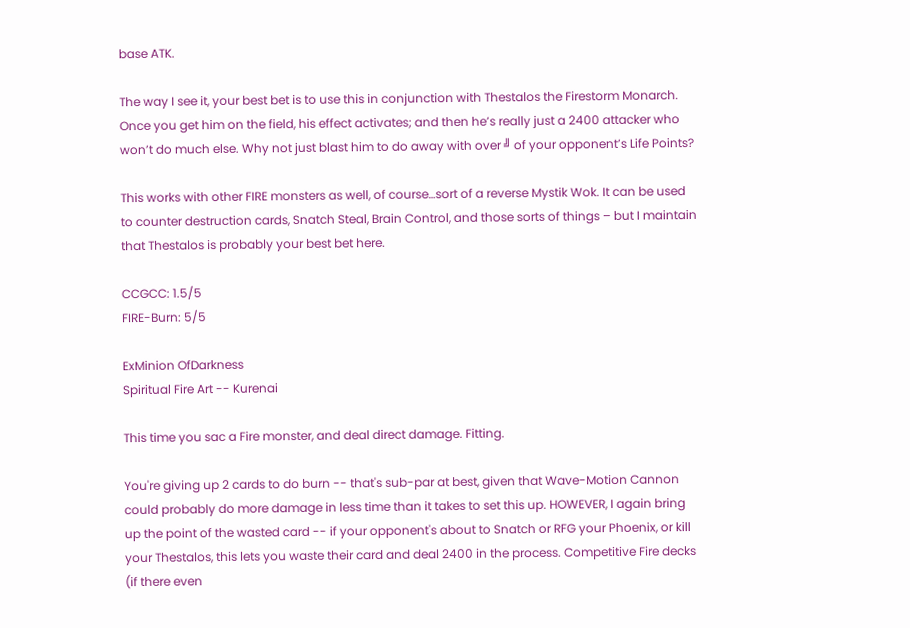base ATK.

The way I see it, your best bet is to use this in conjunction with Thestalos the Firestorm Monarch. Once you get him on the field, his effect activates; and then he’s really just a 2400 attacker who won’t do much else. Why not just blast him to do away with over ╝ of your opponent’s Life Points?

This works with other FIRE monsters as well, of course…sort of a reverse Mystik Wok. It can be used to counter destruction cards, Snatch Steal, Brain Control, and those sorts of things – but I maintain that Thestalos is probably your best bet here.

CCGCC: 1.5/5
FIRE-Burn: 5/5

ExMinion OfDarkness
Spiritual Fire Art -- Kurenai

This time you sac a Fire monster, and deal direct damage. Fitting.

You're giving up 2 cards to do burn -- that's sub-par at best, given that Wave-Motion Cannon could probably do more damage in less time than it takes to set this up. HOWEVER, I again bring up the point of the wasted card -- if your opponent's about to Snatch or RFG your Phoenix, or kill your Thestalos, this lets you waste their card and deal 2400 in the process. Competitive Fire decks (if there even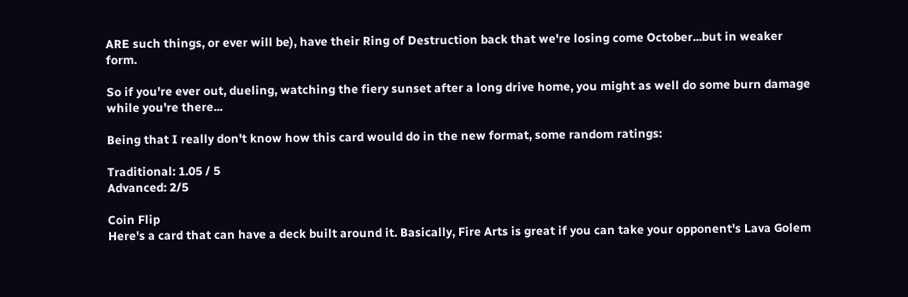ARE such things, or ever will be), have their Ring of Destruction back that we're losing come October...but in weaker form.

So if you're ever out, dueling, watching the fiery sunset after a long drive home, you might as well do some burn damage while you're there...

Being that I really don't know how this card would do in the new format, some random ratings:

Traditional: 1.05 / 5
Advanced: 2/5

Coin Flip
Here's a card that can have a deck built around it. Basically, Fire Arts is great if you can take your opponent's Lava Golem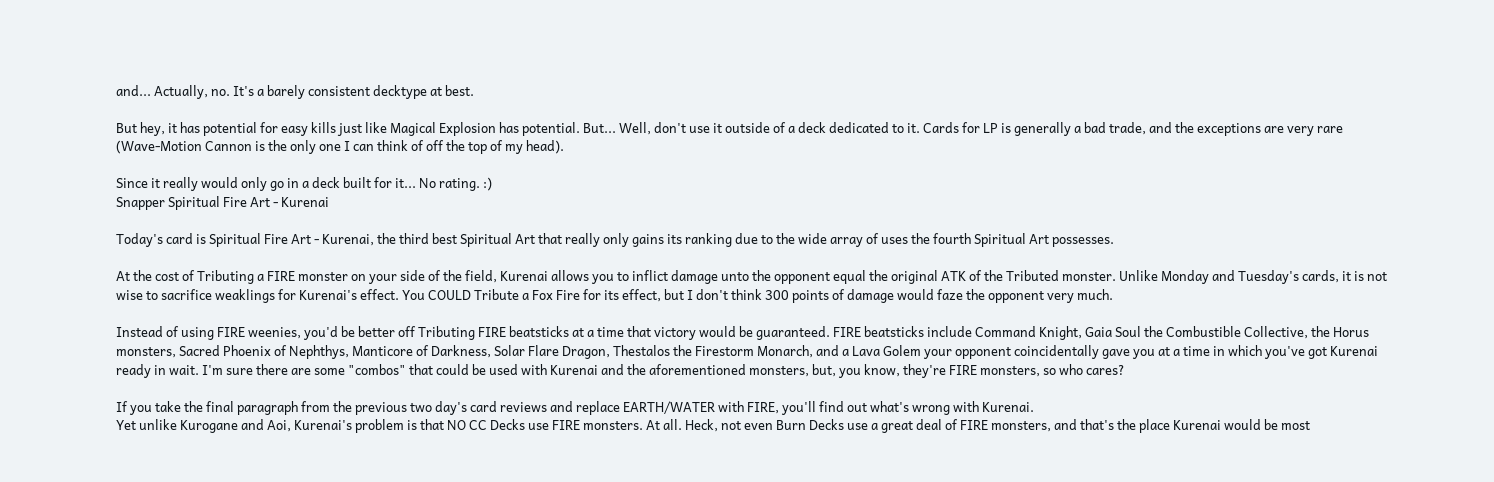and... Actually, no. It's a barely consistent decktype at best.

But hey, it has potential for easy kills just like Magical Explosion has potential. But... Well, don't use it outside of a deck dedicated to it. Cards for LP is generally a bad trade, and the exceptions are very rare (Wave-Motion Cannon is the only one I can think of off the top of my head).

Since it really would only go in a deck built for it... No rating. :)
Snapper Spiritual Fire Art - Kurenai

Today's card is Spiritual Fire Art - Kurenai, the third best Spiritual Art that really only gains its ranking due to the wide array of uses the fourth Spiritual Art possesses.

At the cost of Tributing a FIRE monster on your side of the field, Kurenai allows you to inflict damage unto the opponent equal the original ATK of the Tributed monster. Unlike Monday and Tuesday's cards, it is not wise to sacrifice weaklings for Kurenai's effect. You COULD Tribute a Fox Fire for its effect, but I don't think 300 points of damage would faze the opponent very much.

Instead of using FIRE weenies, you'd be better off Tributing FIRE beatsticks at a time that victory would be guaranteed. FIRE beatsticks include Command Knight, Gaia Soul the Combustible Collective, the Horus monsters, Sacred Phoenix of Nephthys, Manticore of Darkness, Solar Flare Dragon, Thestalos the Firestorm Monarch, and a Lava Golem your opponent coincidentally gave you at a time in which you've got Kurenai ready in wait. I'm sure there are some "combos" that could be used with Kurenai and the aforementioned monsters, but, you know, they're FIRE monsters, so who cares?

If you take the final paragraph from the previous two day's card reviews and replace EARTH/WATER with FIRE, you'll find out what's wrong with Kurenai.
Yet unlike Kurogane and Aoi, Kurenai's problem is that NO CC Decks use FIRE monsters. At all. Heck, not even Burn Decks use a great deal of FIRE monsters, and that's the place Kurenai would be most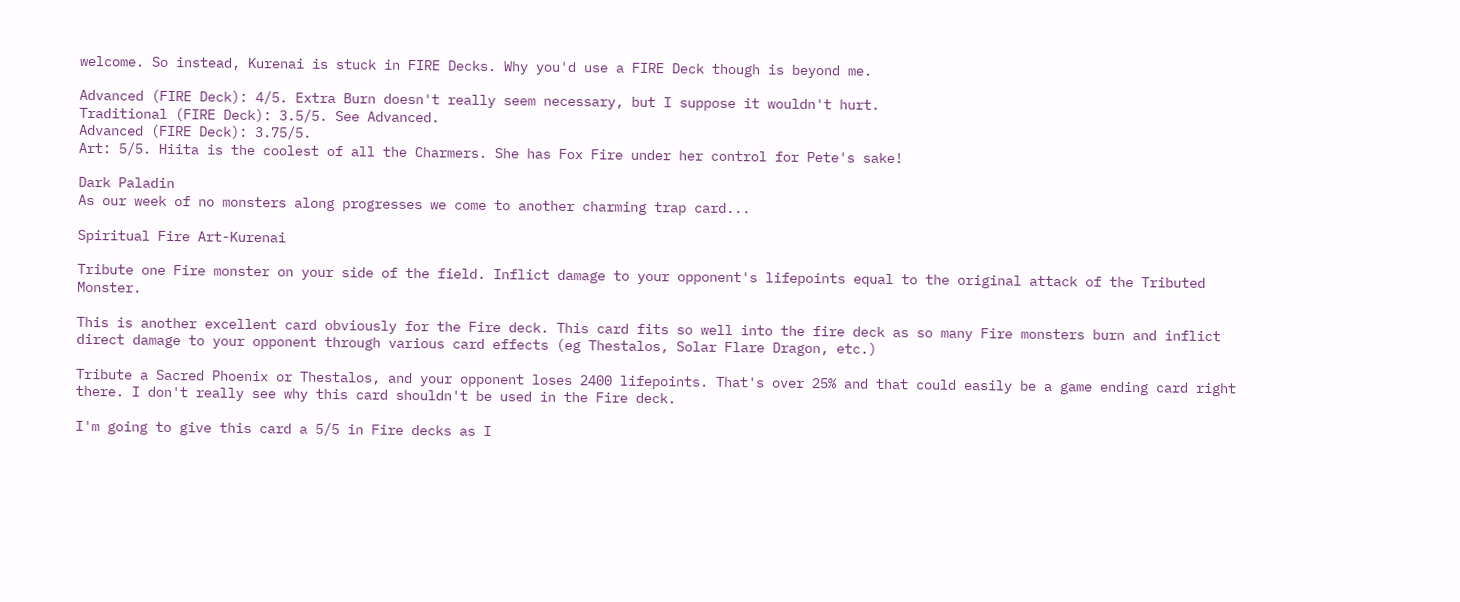welcome. So instead, Kurenai is stuck in FIRE Decks. Why you'd use a FIRE Deck though is beyond me.

Advanced (FIRE Deck): 4/5. Extra Burn doesn't really seem necessary, but I suppose it wouldn't hurt.
Traditional (FIRE Deck): 3.5/5. See Advanced.
Advanced (FIRE Deck): 3.75/5.
Art: 5/5. Hiita is the coolest of all the Charmers. She has Fox Fire under her control for Pete's sake!

Dark Paladin
As our week of no monsters along progresses we come to another charming trap card...

Spiritual Fire Art-Kurenai

Tribute one Fire monster on your side of the field. Inflict damage to your opponent's lifepoints equal to the original attack of the Tributed Monster.

This is another excellent card obviously for the Fire deck. This card fits so well into the fire deck as so many Fire monsters burn and inflict direct damage to your opponent through various card effects (eg Thestalos, Solar Flare Dragon, etc.)

Tribute a Sacred Phoenix or Thestalos, and your opponent loses 2400 lifepoints. That's over 25% and that could easily be a game ending card right there. I don't really see why this card shouldn't be used in the Fire deck.

I'm going to give this card a 5/5 in Fire decks as I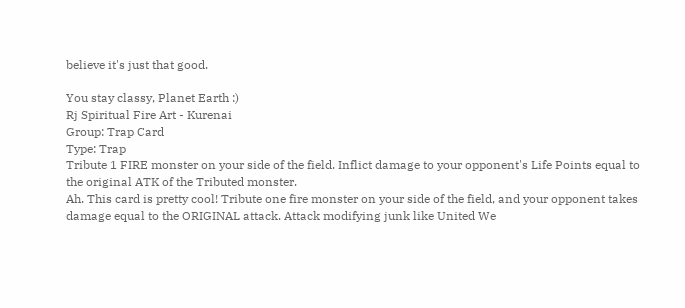believe it's just that good.

You stay classy, Planet Earth :)
Rj Spiritual Fire Art - Kurenai
Group: Trap Card
Type: Trap
Tribute 1 FIRE monster on your side of the field. Inflict damage to your opponent's Life Points equal to the original ATK of the Tributed monster.
Ah. This card is pretty cool! Tribute one fire monster on your side of the field, and your opponent takes damage equal to the ORIGINAL attack. Attack modifying junk like United We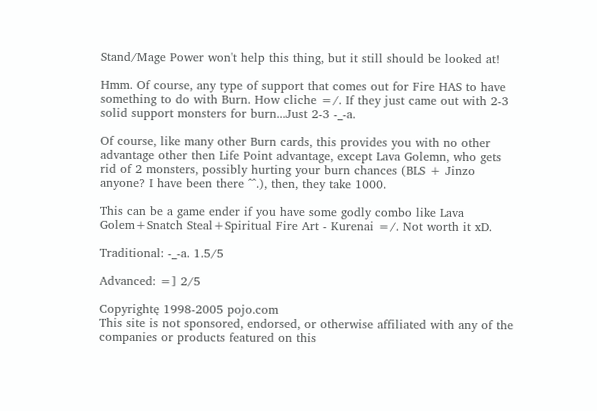Stand/Mage Power won't help this thing, but it still should be looked at!

Hmm. Of course, any type of support that comes out for Fire HAS to have something to do with Burn. How cliche =/. If they just came out with 2-3 solid support monsters for burn...Just 2-3 -_-a.

Of course, like many other Burn cards, this provides you with no other advantage other then Life Point advantage, except Lava Golemn, who gets rid of 2 monsters, possibly hurting your burn chances (BLS + Jinzo anyone? I have been there ^^.), then, they take 1000.

This can be a game ender if you have some godly combo like Lava Golem+Snatch Steal+Spiritual Fire Art - Kurenai =/. Not worth it xD.

Traditional: -_-a. 1.5/5

Advanced: =] 2/5

Copyrightę 1998-2005 pojo.com
This site is not sponsored, endorsed, or otherwise affiliated with any of the companies or products featured on this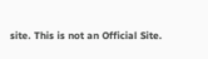site. This is not an Official Site.